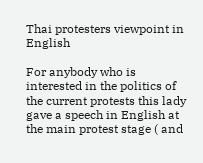Thai protesters viewpoint in English

For anybody who is interested in the politics of the current protests this lady gave a speech in English at the main protest stage ( and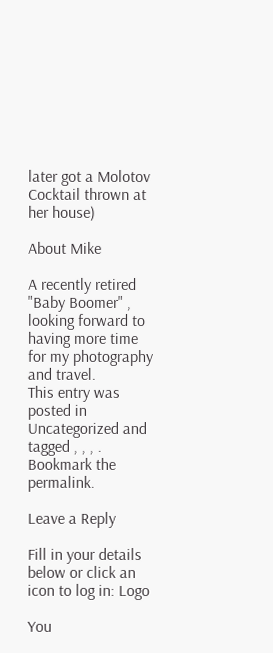later got a Molotov Cocktail thrown at her house)

About Mike

A recently retired "Baby Boomer" , looking forward to having more time for my photography and travel.
This entry was posted in Uncategorized and tagged , , , . Bookmark the permalink.

Leave a Reply

Fill in your details below or click an icon to log in: Logo

You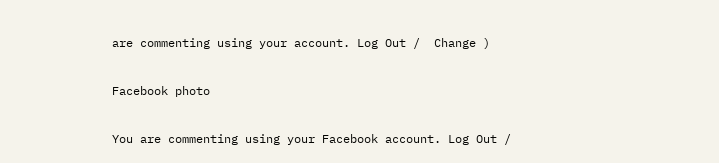are commenting using your account. Log Out /  Change )

Facebook photo

You are commenting using your Facebook account. Log Out /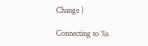Change )

Connecting to %s